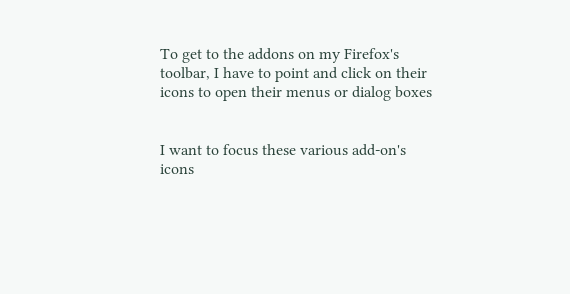To get to the addons on my Firefox's toolbar, I have to point and click on their icons to open their menus or dialog boxes


I want to focus these various add-on's icons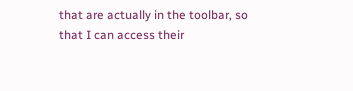that are actually in the toolbar, so that I can access their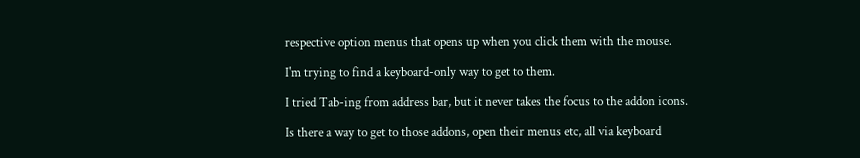respective option menus that opens up when you click them with the mouse.

I'm trying to find a keyboard-only way to get to them.

I tried Tab-ing from address bar, but it never takes the focus to the addon icons.

Is there a way to get to those addons, open their menus etc, all via keyboard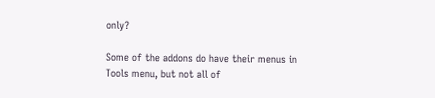only?

Some of the addons do have their menus in Tools menu, but not all of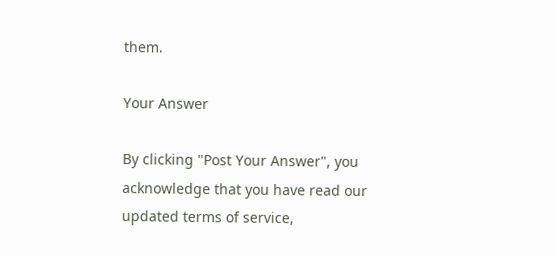them.

Your Answer

By clicking "Post Your Answer", you acknowledge that you have read our updated terms of service,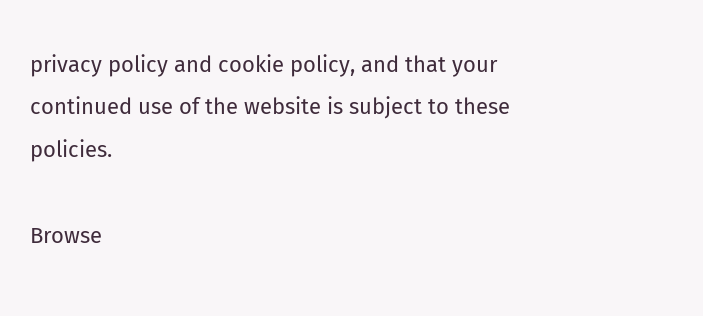privacy policy and cookie policy, and that your continued use of the website is subject to these policies.

Browse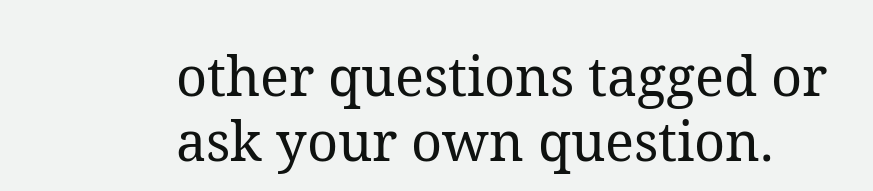other questions tagged or ask your own question.